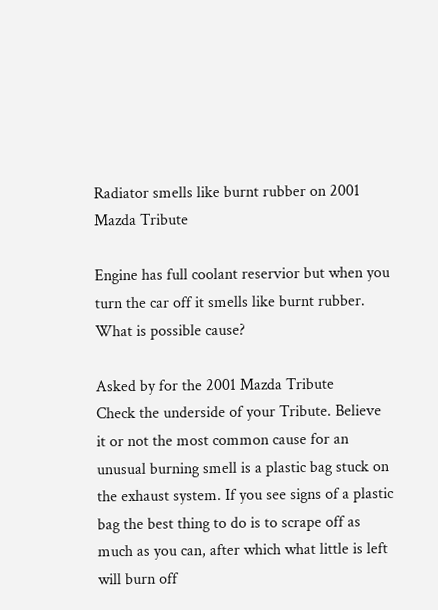Radiator smells like burnt rubber on 2001 Mazda Tribute

Engine has full coolant reservior but when you turn the car off it smells like burnt rubber. What is possible cause?

Asked by for the 2001 Mazda Tribute
Check the underside of your Tribute. Believe it or not the most common cause for an unusual burning smell is a plastic bag stuck on the exhaust system. If you see signs of a plastic bag the best thing to do is to scrape off as much as you can, after which what little is left will burn off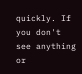quickly. If you don't see anything or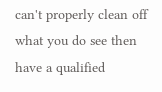can't properly clean off what you do see then have a qualified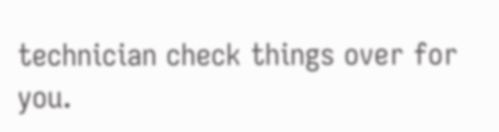technician check things over for you.